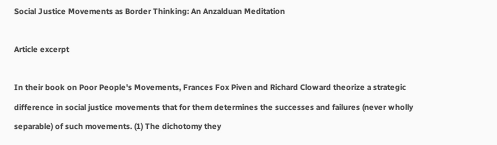Social Justice Movements as Border Thinking: An Anzalduan Meditation

Article excerpt

In their book on Poor People's Movements, Frances Fox Piven and Richard Cloward theorize a strategic difference in social justice movements that for them determines the successes and failures (never wholly separable) of such movements. (1) The dichotomy they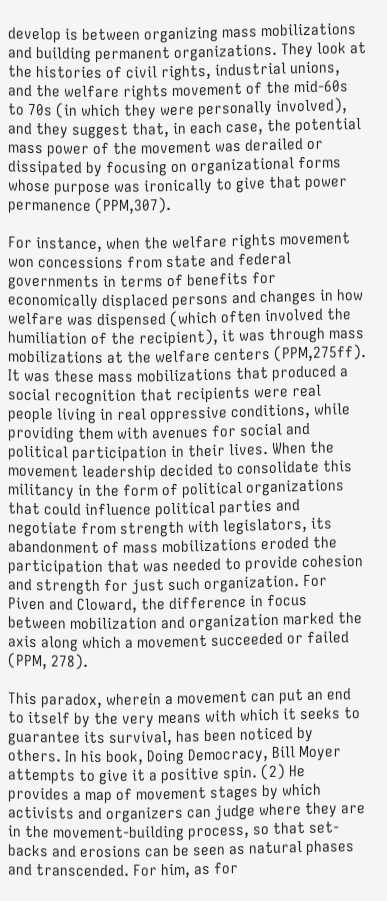develop is between organizing mass mobilizations and building permanent organizations. They look at the histories of civil rights, industrial unions, and the welfare rights movement of the mid-60s to 70s (in which they were personally involved), and they suggest that, in each case, the potential mass power of the movement was derailed or dissipated by focusing on organizational forms whose purpose was ironically to give that power permanence (PPM,307).

For instance, when the welfare rights movement won concessions from state and federal governments in terms of benefits for economically displaced persons and changes in how welfare was dispensed (which often involved the humiliation of the recipient), it was through mass mobilizations at the welfare centers (PPM,275ff). It was these mass mobilizations that produced a social recognition that recipients were real people living in real oppressive conditions, while providing them with avenues for social and political participation in their lives. When the movement leadership decided to consolidate this militancy in the form of political organizations that could influence political parties and negotiate from strength with legislators, its abandonment of mass mobilizations eroded the participation that was needed to provide cohesion and strength for just such organization. For Piven and Cloward, the difference in focus between mobilization and organization marked the axis along which a movement succeeded or failed (PPM, 278).

This paradox, wherein a movement can put an end to itself by the very means with which it seeks to guarantee its survival, has been noticed by others. In his book, Doing Democracy, Bill Moyer attempts to give it a positive spin. (2) He provides a map of movement stages by which activists and organizers can judge where they are in the movement-building process, so that set-backs and erosions can be seen as natural phases and transcended. For him, as for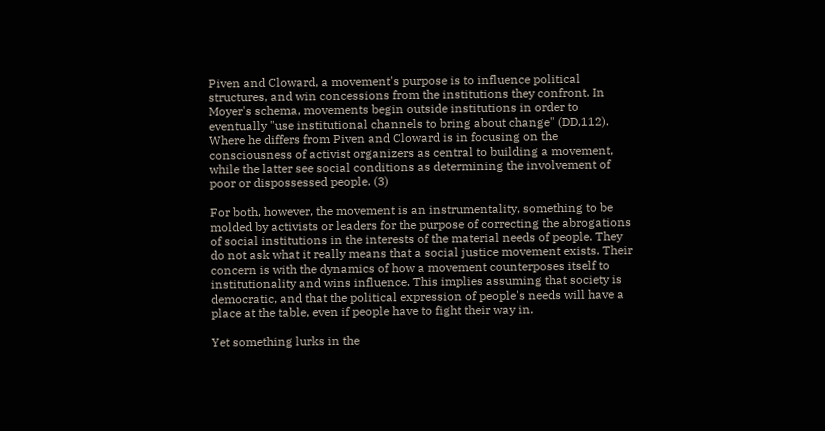Piven and Cloward, a movement's purpose is to influence political structures, and win concessions from the institutions they confront. In Moyer's schema, movements begin outside institutions in order to eventually "use institutional channels to bring about change" (DD,112). Where he differs from Piven and Cloward is in focusing on the consciousness of activist organizers as central to building a movement, while the latter see social conditions as determining the involvement of poor or dispossessed people. (3)

For both, however, the movement is an instrumentality, something to be molded by activists or leaders for the purpose of correcting the abrogations of social institutions in the interests of the material needs of people. They do not ask what it really means that a social justice movement exists. Their concern is with the dynamics of how a movement counterposes itself to institutionality and wins influence. This implies assuming that society is democratic, and that the political expression of people's needs will have a place at the table, even if people have to fight their way in.

Yet something lurks in the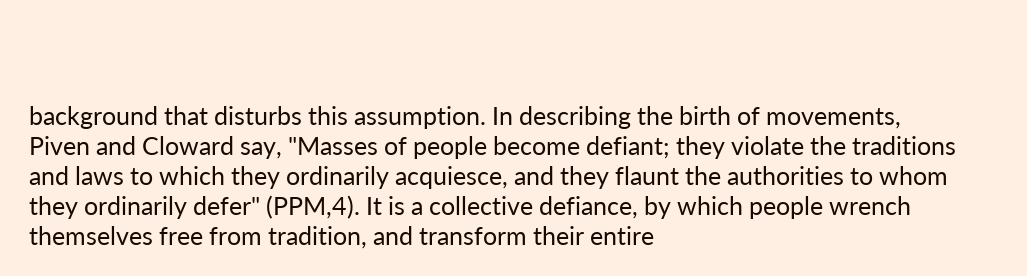background that disturbs this assumption. In describing the birth of movements, Piven and Cloward say, "Masses of people become defiant; they violate the traditions and laws to which they ordinarily acquiesce, and they flaunt the authorities to whom they ordinarily defer" (PPM,4). It is a collective defiance, by which people wrench themselves free from tradition, and transform their entire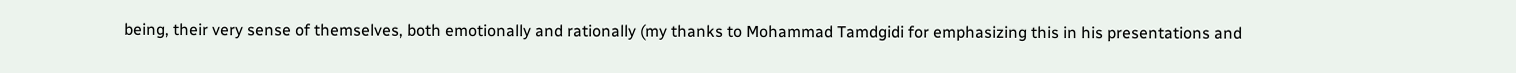being, their very sense of themselves, both emotionally and rationally (my thanks to Mohammad Tamdgidi for emphasizing this in his presentations and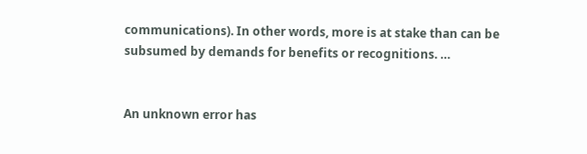communications). In other words, more is at stake than can be subsumed by demands for benefits or recognitions. …


An unknown error has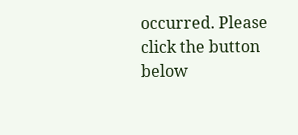occurred. Please click the button below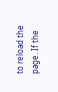to reload the page. If the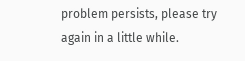problem persists, please try again in a little while.